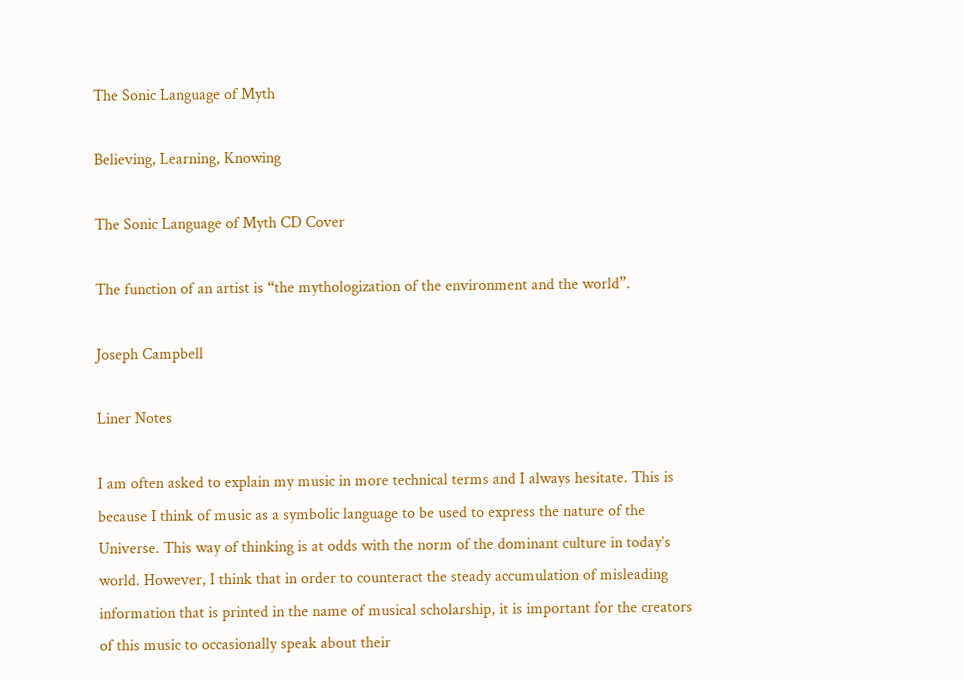The Sonic Language of Myth

Believing, Learning, Knowing

The Sonic Language of Myth CD Cover

The function of an artist is “the mythologization of the environment and the world”.

Joseph Campbell

Liner Notes

I am often asked to explain my music in more technical terms and I always hesitate. This is because I think of music as a symbolic language to be used to express the nature of the Universe. This way of thinking is at odds with the norm of the dominant culture in today’s world. However, I think that in order to counteract the steady accumulation of misleading information that is printed in the name of musical scholarship, it is important for the creators of this music to occasionally speak about their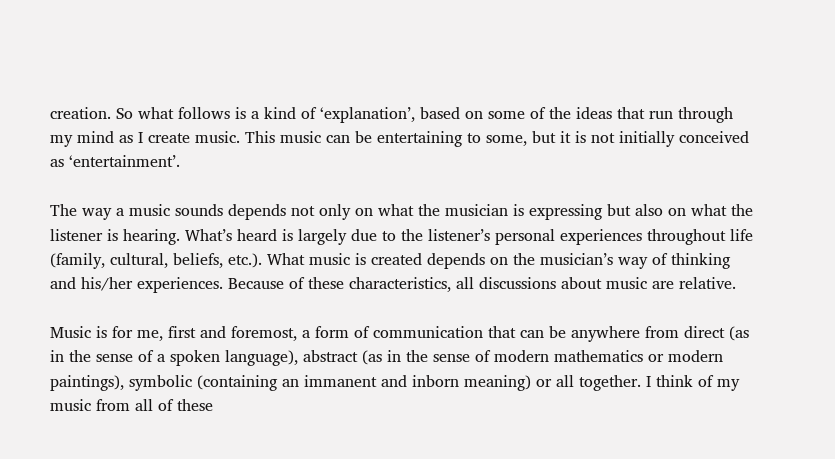creation. So what follows is a kind of ‘explanation’, based on some of the ideas that run through my mind as I create music. This music can be entertaining to some, but it is not initially conceived as ‘entertainment’.

The way a music sounds depends not only on what the musician is expressing but also on what the listener is hearing. What’s heard is largely due to the listener’s personal experiences throughout life (family, cultural, beliefs, etc.). What music is created depends on the musician’s way of thinking and his/her experiences. Because of these characteristics, all discussions about music are relative.

Music is for me, first and foremost, a form of communication that can be anywhere from direct (as in the sense of a spoken language), abstract (as in the sense of modern mathematics or modern paintings), symbolic (containing an immanent and inborn meaning) or all together. I think of my music from all of these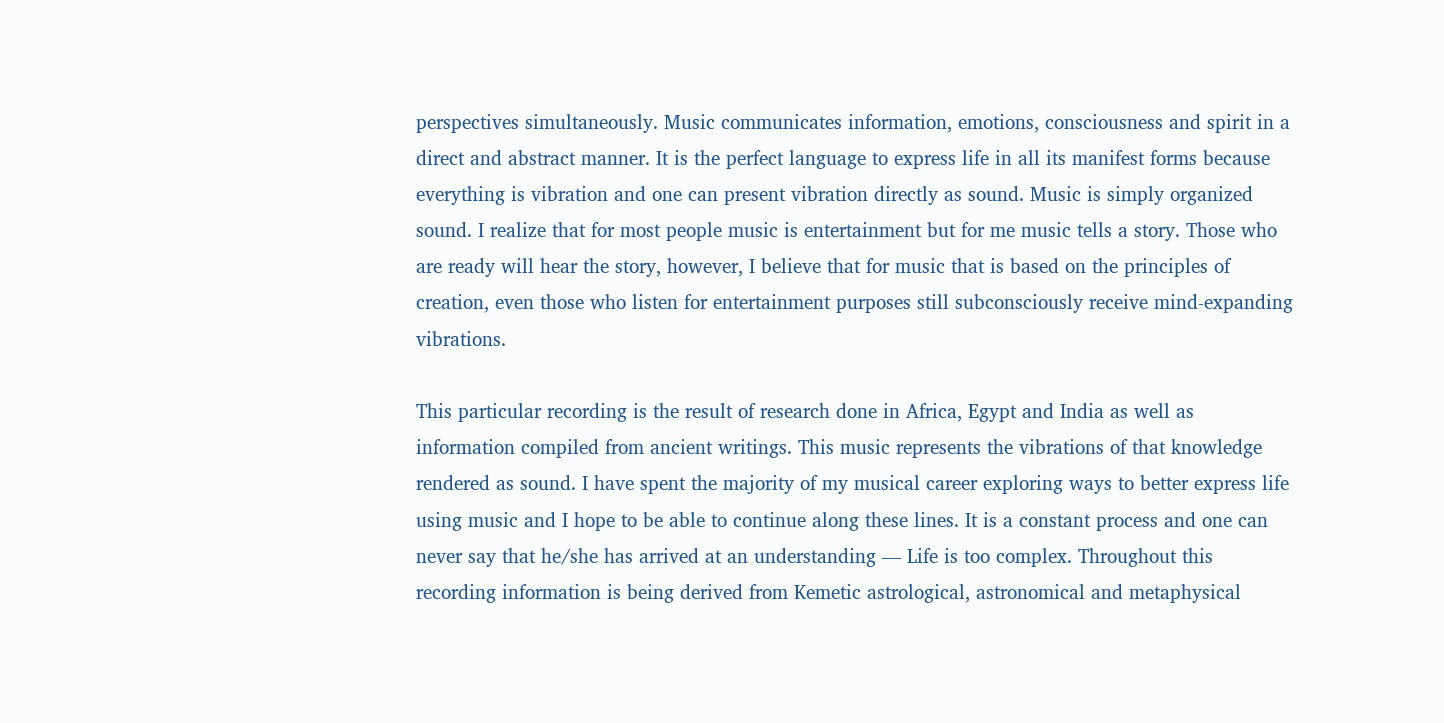perspectives simultaneously. Music communicates information, emotions, consciousness and spirit in a direct and abstract manner. It is the perfect language to express life in all its manifest forms because everything is vibration and one can present vibration directly as sound. Music is simply organized sound. I realize that for most people music is entertainment but for me music tells a story. Those who are ready will hear the story, however, I believe that for music that is based on the principles of creation, even those who listen for entertainment purposes still subconsciously receive mind-expanding vibrations.

This particular recording is the result of research done in Africa, Egypt and India as well as information compiled from ancient writings. This music represents the vibrations of that knowledge rendered as sound. I have spent the majority of my musical career exploring ways to better express life using music and I hope to be able to continue along these lines. It is a constant process and one can never say that he/she has arrived at an understanding — Life is too complex. Throughout this recording information is being derived from Kemetic astrological, astronomical and metaphysical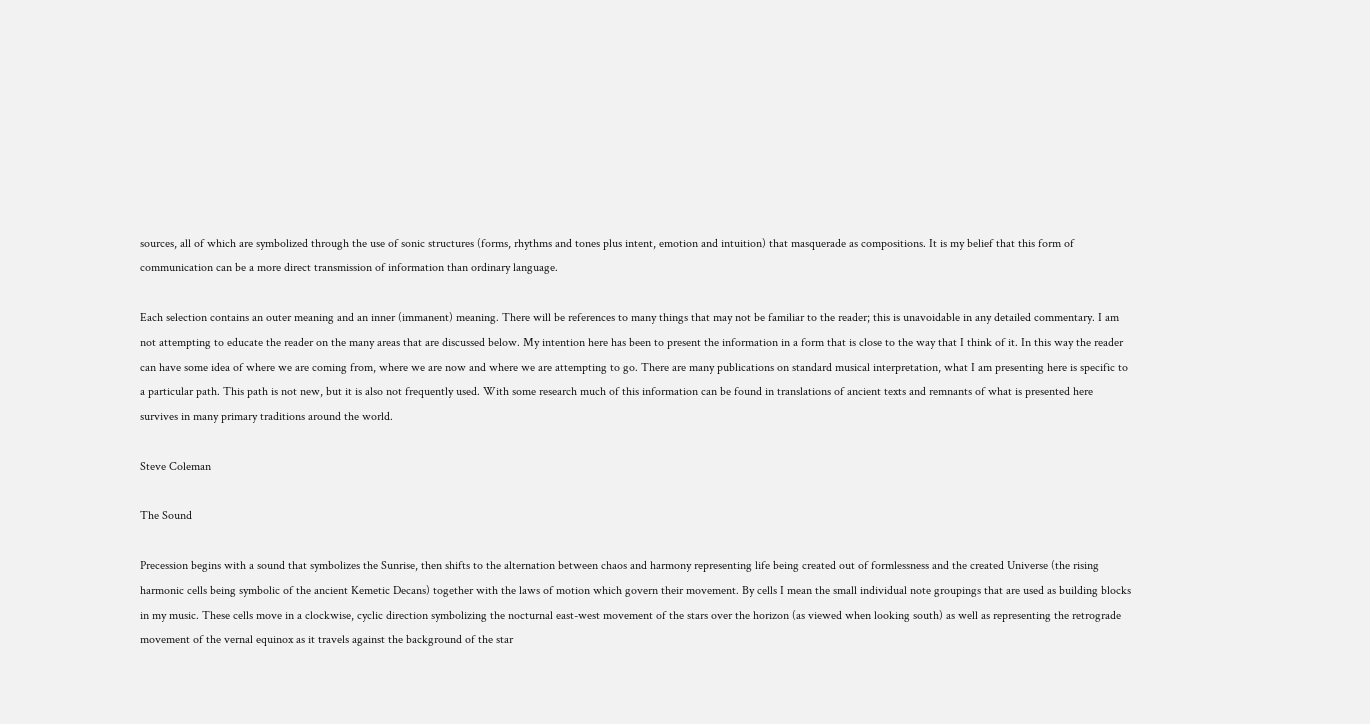sources, all of which are symbolized through the use of sonic structures (forms, rhythms and tones plus intent, emotion and intuition) that masquerade as compositions. It is my belief that this form of communication can be a more direct transmission of information than ordinary language.

Each selection contains an outer meaning and an inner (immanent) meaning. There will be references to many things that may not be familiar to the reader; this is unavoidable in any detailed commentary. I am not attempting to educate the reader on the many areas that are discussed below. My intention here has been to present the information in a form that is close to the way that I think of it. In this way the reader can have some idea of where we are coming from, where we are now and where we are attempting to go. There are many publications on standard musical interpretation, what I am presenting here is specific to a particular path. This path is not new, but it is also not frequently used. With some research much of this information can be found in translations of ancient texts and remnants of what is presented here survives in many primary traditions around the world.

Steve Coleman

The Sound

Precession begins with a sound that symbolizes the Sunrise, then shifts to the alternation between chaos and harmony representing life being created out of formlessness and the created Universe (the rising harmonic cells being symbolic of the ancient Kemetic Decans) together with the laws of motion which govern their movement. By cells I mean the small individual note groupings that are used as building blocks in my music. These cells move in a clockwise, cyclic direction symbolizing the nocturnal east-west movement of the stars over the horizon (as viewed when looking south) as well as representing the retrograde movement of the vernal equinox as it travels against the background of the star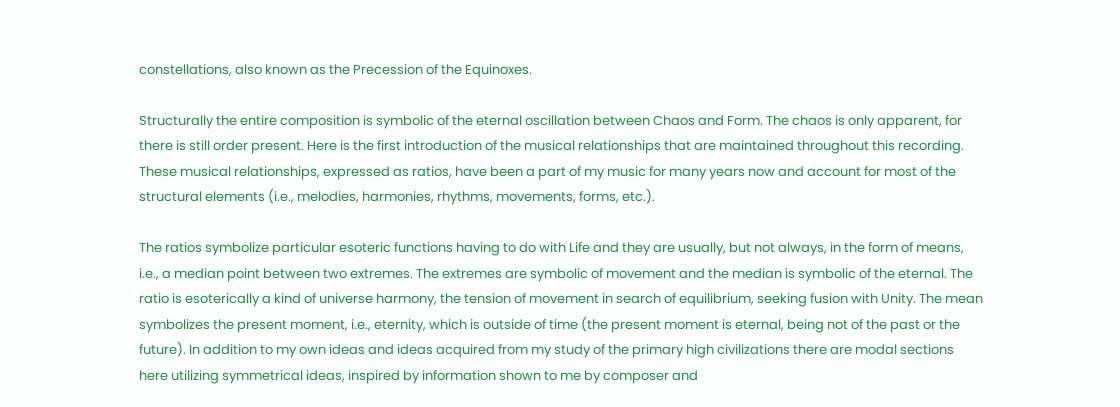constellations, also known as the Precession of the Equinoxes.

Structurally the entire composition is symbolic of the eternal oscillation between Chaos and Form. The chaos is only apparent, for there is still order present. Here is the first introduction of the musical relationships that are maintained throughout this recording. These musical relationships, expressed as ratios, have been a part of my music for many years now and account for most of the structural elements (i.e., melodies, harmonies, rhythms, movements, forms, etc.).

The ratios symbolize particular esoteric functions having to do with Life and they are usually, but not always, in the form of means, i.e., a median point between two extremes. The extremes are symbolic of movement and the median is symbolic of the eternal. The ratio is esoterically a kind of universe harmony, the tension of movement in search of equilibrium, seeking fusion with Unity. The mean symbolizes the present moment, i.e., eternity, which is outside of time (the present moment is eternal, being not of the past or the future). In addition to my own ideas and ideas acquired from my study of the primary high civilizations there are modal sections here utilizing symmetrical ideas, inspired by information shown to me by composer and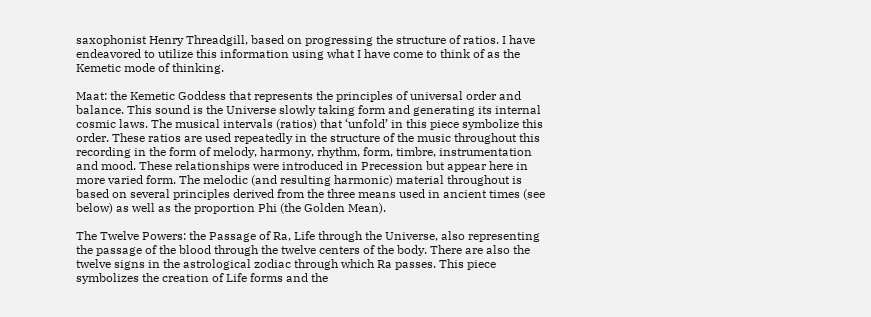saxophonist Henry Threadgill, based on progressing the structure of ratios. I have endeavored to utilize this information using what I have come to think of as the Kemetic mode of thinking.

Maat: the Kemetic Goddess that represents the principles of universal order and balance. This sound is the Universe slowly taking form and generating its internal cosmic laws. The musical intervals (ratios) that ‘unfold’ in this piece symbolize this order. These ratios are used repeatedly in the structure of the music throughout this recording in the form of melody, harmony, rhythm, form, timbre, instrumentation and mood. These relationships were introduced in Precession but appear here in more varied form. The melodic (and resulting harmonic) material throughout is based on several principles derived from the three means used in ancient times (see below) as well as the proportion Phi (the Golden Mean).

The Twelve Powers: the Passage of Ra, Life through the Universe, also representing the passage of the blood through the twelve centers of the body. There are also the twelve signs in the astrological zodiac through which Ra passes. This piece symbolizes the creation of Life forms and the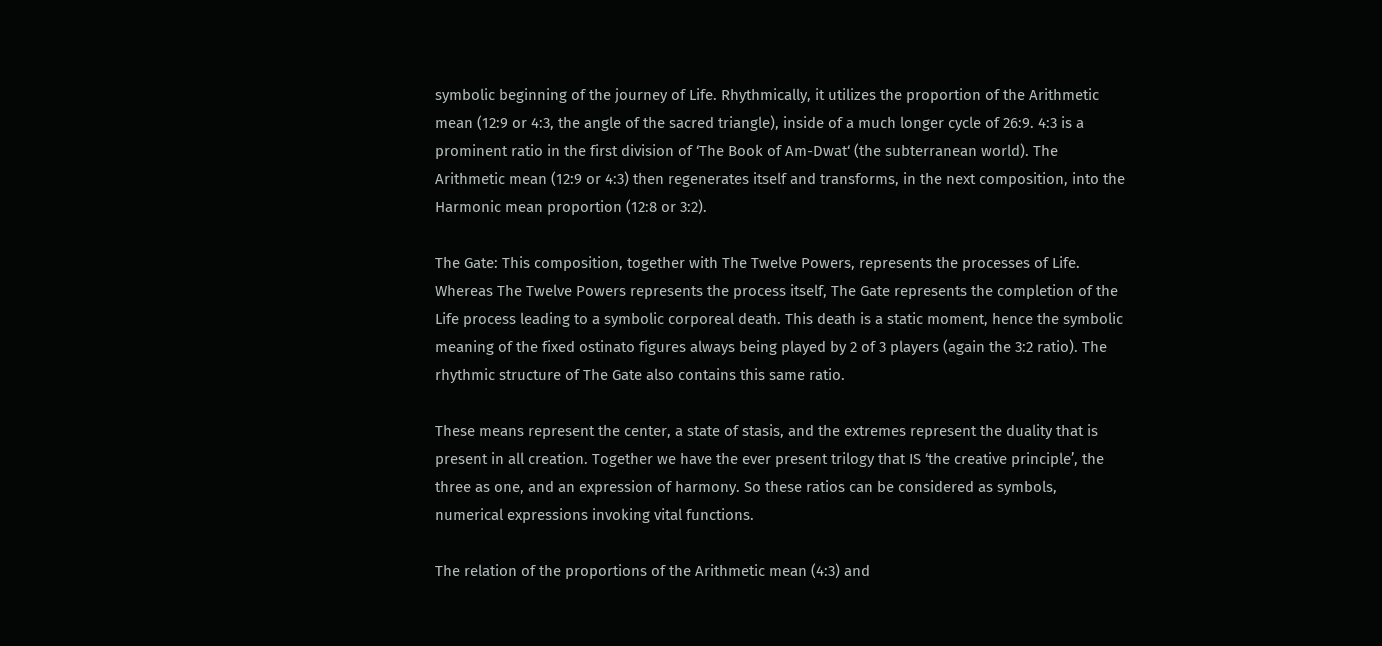symbolic beginning of the journey of Life. Rhythmically, it utilizes the proportion of the Arithmetic mean (12:9 or 4:3, the angle of the sacred triangle), inside of a much longer cycle of 26:9. 4:3 is a prominent ratio in the first division of ‘The Book of Am-Dwat‘ (the subterranean world). The Arithmetic mean (12:9 or 4:3) then regenerates itself and transforms, in the next composition, into the Harmonic mean proportion (12:8 or 3:2).

The Gate: This composition, together with The Twelve Powers, represents the processes of Life. Whereas The Twelve Powers represents the process itself, The Gate represents the completion of the Life process leading to a symbolic corporeal death. This death is a static moment, hence the symbolic meaning of the fixed ostinato figures always being played by 2 of 3 players (again the 3:2 ratio). The rhythmic structure of The Gate also contains this same ratio.

These means represent the center, a state of stasis, and the extremes represent the duality that is present in all creation. Together we have the ever present trilogy that IS ‘the creative principle’, the three as one, and an expression of harmony. So these ratios can be considered as symbols, numerical expressions invoking vital functions.

The relation of the proportions of the Arithmetic mean (4:3) and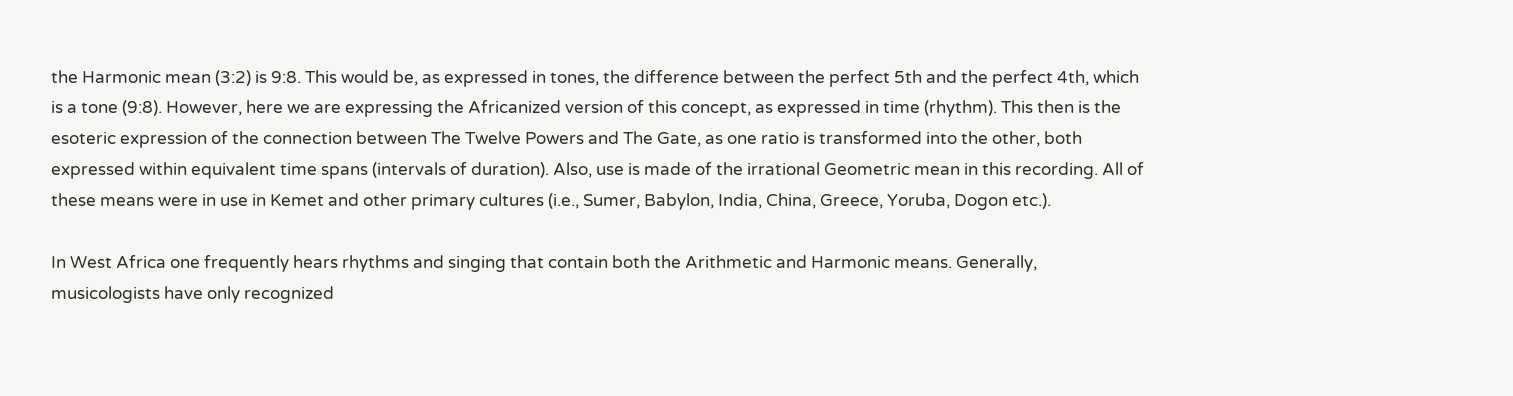the Harmonic mean (3:2) is 9:8. This would be, as expressed in tones, the difference between the perfect 5th and the perfect 4th, which is a tone (9:8). However, here we are expressing the Africanized version of this concept, as expressed in time (rhythm). This then is the esoteric expression of the connection between The Twelve Powers and The Gate, as one ratio is transformed into the other, both expressed within equivalent time spans (intervals of duration). Also, use is made of the irrational Geometric mean in this recording. All of these means were in use in Kemet and other primary cultures (i.e., Sumer, Babylon, India, China, Greece, Yoruba, Dogon etc.).

In West Africa one frequently hears rhythms and singing that contain both the Arithmetic and Harmonic means. Generally, musicologists have only recognized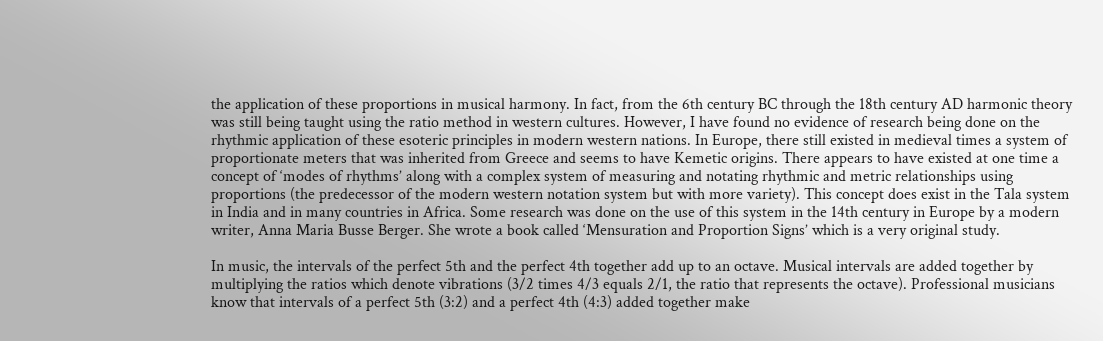the application of these proportions in musical harmony. In fact, from the 6th century BC through the 18th century AD harmonic theory was still being taught using the ratio method in western cultures. However, I have found no evidence of research being done on the rhythmic application of these esoteric principles in modern western nations. In Europe, there still existed in medieval times a system of proportionate meters that was inherited from Greece and seems to have Kemetic origins. There appears to have existed at one time a concept of ‘modes of rhythms’ along with a complex system of measuring and notating rhythmic and metric relationships using proportions (the predecessor of the modern western notation system but with more variety). This concept does exist in the Tala system in India and in many countries in Africa. Some research was done on the use of this system in the 14th century in Europe by a modern writer, Anna Maria Busse Berger. She wrote a book called ‘Mensuration and Proportion Signs’ which is a very original study.

In music, the intervals of the perfect 5th and the perfect 4th together add up to an octave. Musical intervals are added together by multiplying the ratios which denote vibrations (3/2 times 4/3 equals 2/1, the ratio that represents the octave). Professional musicians know that intervals of a perfect 5th (3:2) and a perfect 4th (4:3) added together make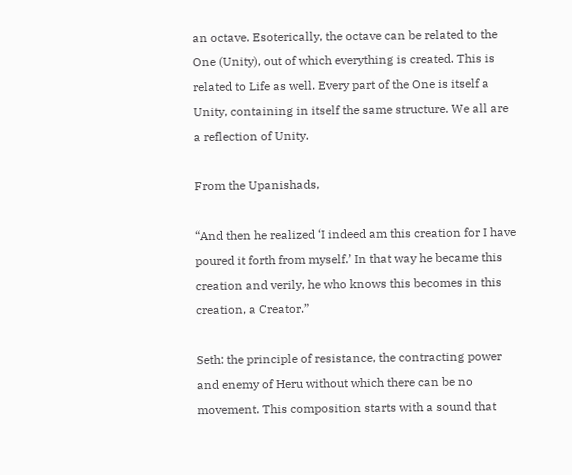an octave. Esoterically, the octave can be related to the One (Unity), out of which everything is created. This is related to Life as well. Every part of the One is itself a Unity, containing in itself the same structure. We all are a reflection of Unity.

From the Upanishads,

“And then he realized ‘I indeed am this creation for I have poured it forth from myself.’ In that way he became this creation and verily, he who knows this becomes in this creation, a Creator.”

Seth: the principle of resistance, the contracting power and enemy of Heru without which there can be no movement. This composition starts with a sound that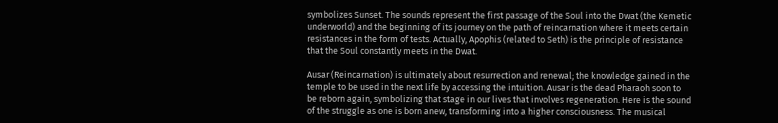symbolizes Sunset. The sounds represent the first passage of the Soul into the Dwat (the Kemetic underworld) and the beginning of its journey on the path of reincarnation where it meets certain resistances in the form of tests. Actually, Apophis (related to Seth) is the principle of resistance that the Soul constantly meets in the Dwat.

Ausar (Reincarnation) is ultimately about resurrection and renewal; the knowledge gained in the temple to be used in the next life by accessing the intuition. Ausar is the dead Pharaoh soon to be reborn again, symbolizing that stage in our lives that involves regeneration. Here is the sound of the struggle as one is born anew, transforming into a higher consciousness. The musical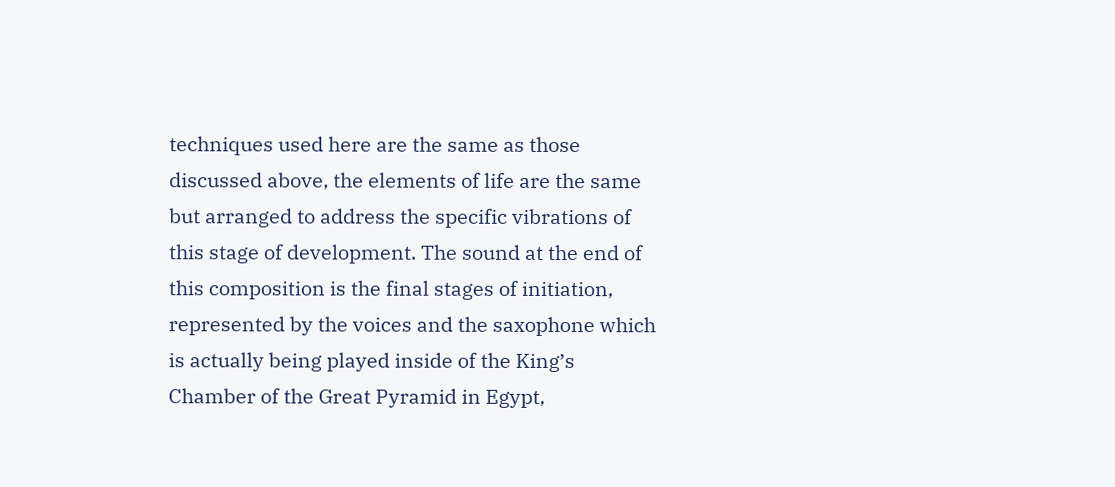techniques used here are the same as those discussed above, the elements of life are the same but arranged to address the specific vibrations of this stage of development. The sound at the end of this composition is the final stages of initiation, represented by the voices and the saxophone which is actually being played inside of the King’s Chamber of the Great Pyramid in Egypt,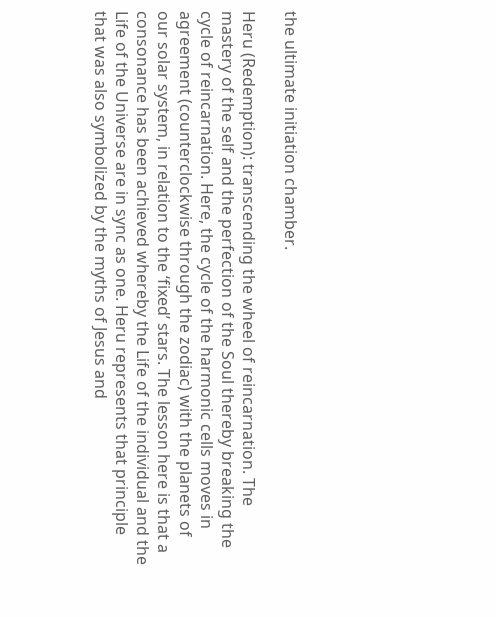the ultimate initiation chamber.

Heru (Redemption): transcending the wheel of reincarnation. The mastery of the self and the perfection of the Soul thereby breaking the cycle of reincarnation. Here, the cycle of the harmonic cells moves in agreement (counterclockwise through the zodiac) with the planets of our solar system, in relation to the ‘fixed’ stars. The lesson here is that a consonance has been achieved whereby the Life of the individual and the Life of the Universe are in sync as one. Heru represents that principle that was also symbolized by the myths of Jesus and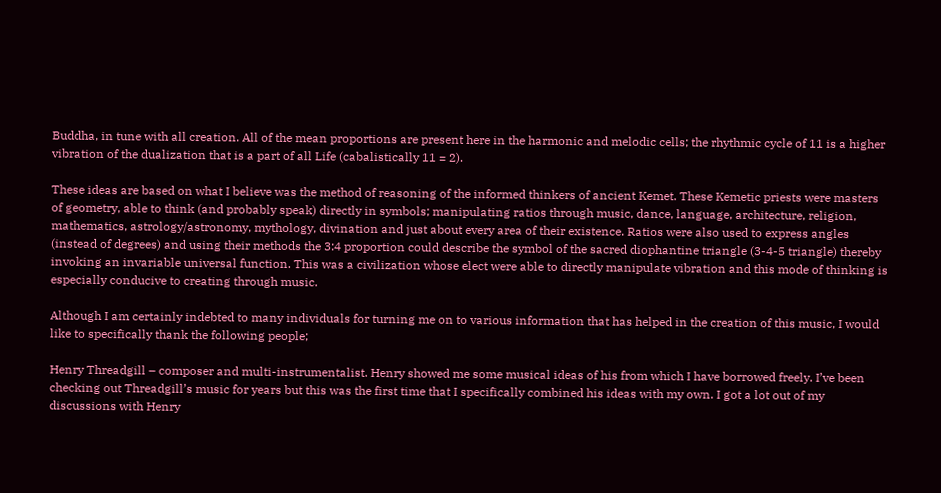Buddha, in tune with all creation. All of the mean proportions are present here in the harmonic and melodic cells; the rhythmic cycle of 11 is a higher vibration of the dualization that is a part of all Life (cabalistically 11 = 2).

These ideas are based on what I believe was the method of reasoning of the informed thinkers of ancient Kemet. These Kemetic priests were masters of geometry, able to think (and probably speak) directly in symbols; manipulating ratios through music, dance, language, architecture, religion, mathematics, astrology/astronomy, mythology, divination and just about every area of their existence. Ratios were also used to express angles (instead of degrees) and using their methods the 3:4 proportion could describe the symbol of the sacred diophantine triangle (3-4-5 triangle) thereby invoking an invariable universal function. This was a civilization whose elect were able to directly manipulate vibration and this mode of thinking is especially conducive to creating through music.

Although I am certainly indebted to many individuals for turning me on to various information that has helped in the creation of this music, I would like to specifically thank the following people;

Henry Threadgill – composer and multi-instrumentalist. Henry showed me some musical ideas of his from which I have borrowed freely. I’ve been checking out Threadgill’s music for years but this was the first time that I specifically combined his ideas with my own. I got a lot out of my discussions with Henry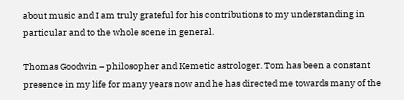about music and I am truly grateful for his contributions to my understanding in particular and to the whole scene in general.

Thomas Goodwin – philosopher and Kemetic astrologer. Tom has been a constant presence in my life for many years now and he has directed me towards many of the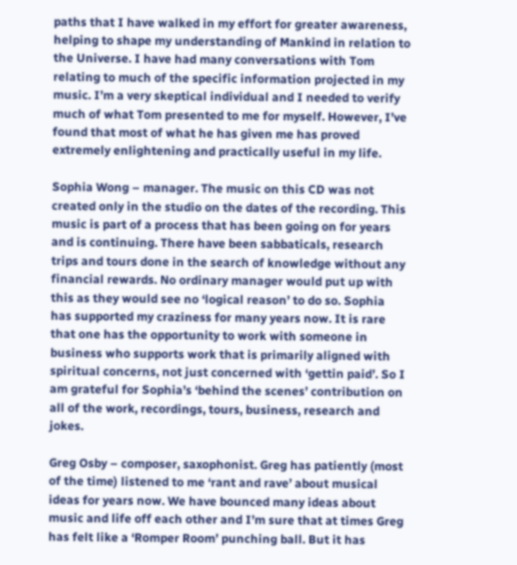paths that I have walked in my effort for greater awareness, helping to shape my understanding of Mankind in relation to the Universe. I have had many conversations with Tom relating to much of the specific information projected in my music. I’m a very skeptical individual and I needed to verify much of what Tom presented to me for myself. However, I’ve found that most of what he has given me has proved extremely enlightening and practically useful in my life.

Sophia Wong – manager. The music on this CD was not created only in the studio on the dates of the recording. This music is part of a process that has been going on for years and is continuing. There have been sabbaticals, research trips and tours done in the search of knowledge without any financial rewards. No ordinary manager would put up with this as they would see no ‘logical reason’ to do so. Sophia has supported my craziness for many years now. It is rare that one has the opportunity to work with someone in business who supports work that is primarily aligned with spiritual concerns, not just concerned with ‘gettin paid’. So I am grateful for Sophia’s ‘behind the scenes’ contribution on all of the work, recordings, tours, business, research and jokes.

Greg Osby – composer, saxophonist. Greg has patiently (most of the time) listened to me ‘rant and rave’ about musical ideas for years now. We have bounced many ideas about music and life off each other and I’m sure that at times Greg has felt like a ‘Romper Room’ punching ball. But it has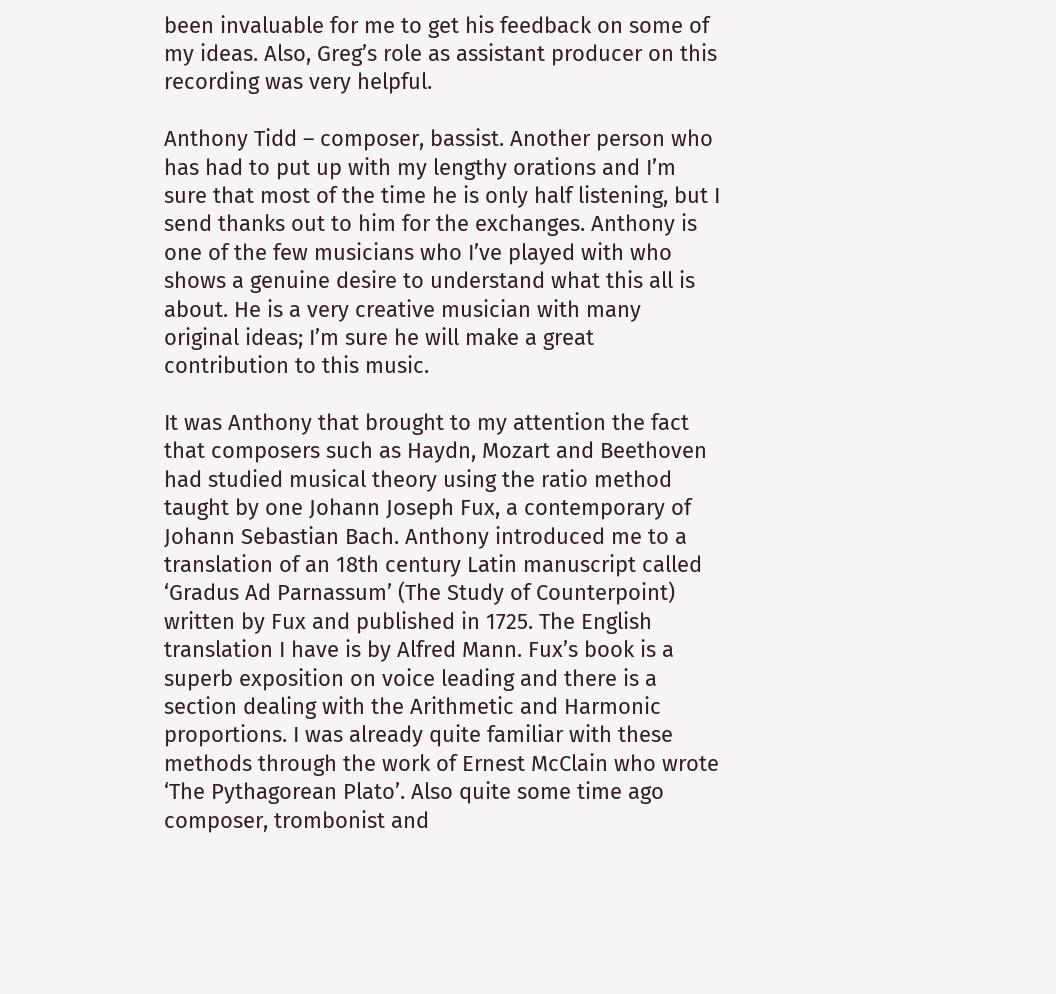been invaluable for me to get his feedback on some of my ideas. Also, Greg’s role as assistant producer on this recording was very helpful.

Anthony Tidd – composer, bassist. Another person who has had to put up with my lengthy orations and I’m sure that most of the time he is only half listening, but I send thanks out to him for the exchanges. Anthony is one of the few musicians who I’ve played with who shows a genuine desire to understand what this all is about. He is a very creative musician with many original ideas; I’m sure he will make a great contribution to this music.

It was Anthony that brought to my attention the fact that composers such as Haydn, Mozart and Beethoven had studied musical theory using the ratio method taught by one Johann Joseph Fux, a contemporary of Johann Sebastian Bach. Anthony introduced me to a translation of an 18th century Latin manuscript called ‘Gradus Ad Parnassum’ (The Study of Counterpoint) written by Fux and published in 1725. The English translation I have is by Alfred Mann. Fux’s book is a superb exposition on voice leading and there is a section dealing with the Arithmetic and Harmonic proportions. I was already quite familiar with these methods through the work of Ernest McClain who wrote ‘The Pythagorean Plato’. Also quite some time ago composer, trombonist and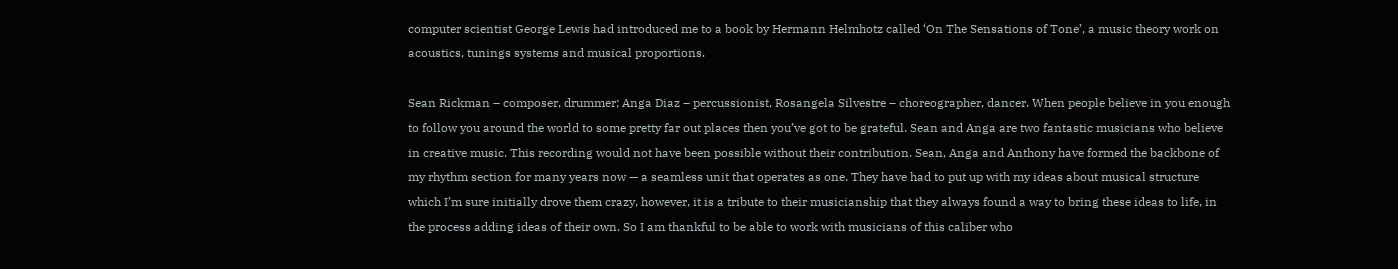computer scientist George Lewis had introduced me to a book by Hermann Helmhotz called ‘On The Sensations of Tone’, a music theory work on acoustics, tunings systems and musical proportions.

Sean Rickman – composer, drummer; Anga Diaz – percussionist, Rosangela Silvestre – choreographer, dancer. When people believe in you enough to follow you around the world to some pretty far out places then you’ve got to be grateful. Sean and Anga are two fantastic musicians who believe in creative music. This recording would not have been possible without their contribution. Sean, Anga and Anthony have formed the backbone of my rhythm section for many years now — a seamless unit that operates as one. They have had to put up with my ideas about musical structure which I’m sure initially drove them crazy, however, it is a tribute to their musicianship that they always found a way to bring these ideas to life, in the process adding ideas of their own. So I am thankful to be able to work with musicians of this caliber who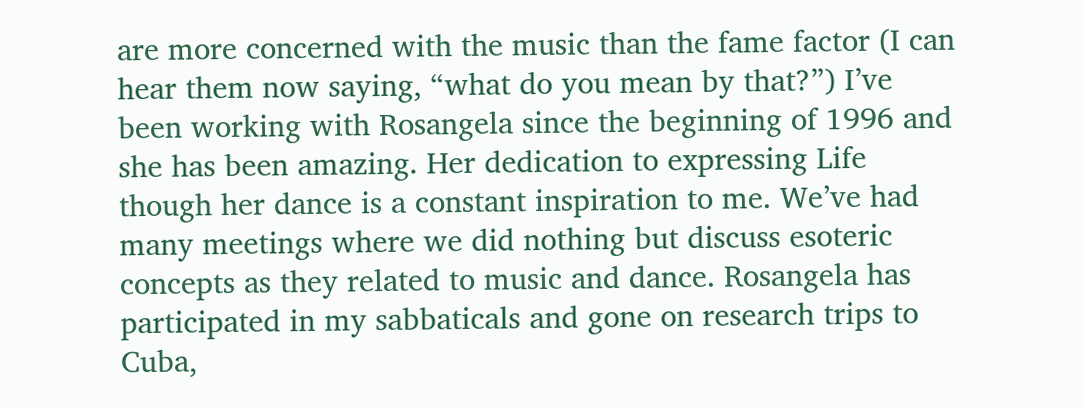are more concerned with the music than the fame factor (I can hear them now saying, “what do you mean by that?”) I’ve been working with Rosangela since the beginning of 1996 and she has been amazing. Her dedication to expressing Life though her dance is a constant inspiration to me. We’ve had many meetings where we did nothing but discuss esoteric concepts as they related to music and dance. Rosangela has participated in my sabbaticals and gone on research trips to Cuba,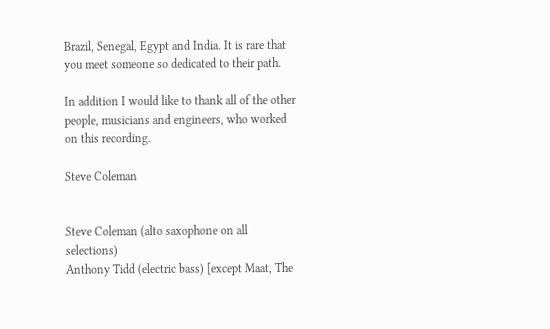Brazil, Senegal, Egypt and India. It is rare that you meet someone so dedicated to their path.

In addition I would like to thank all of the other people, musicians and engineers, who worked on this recording.

Steve Coleman


Steve Coleman (alto saxophone on all selections)
Anthony Tidd (electric bass) [except Maat, The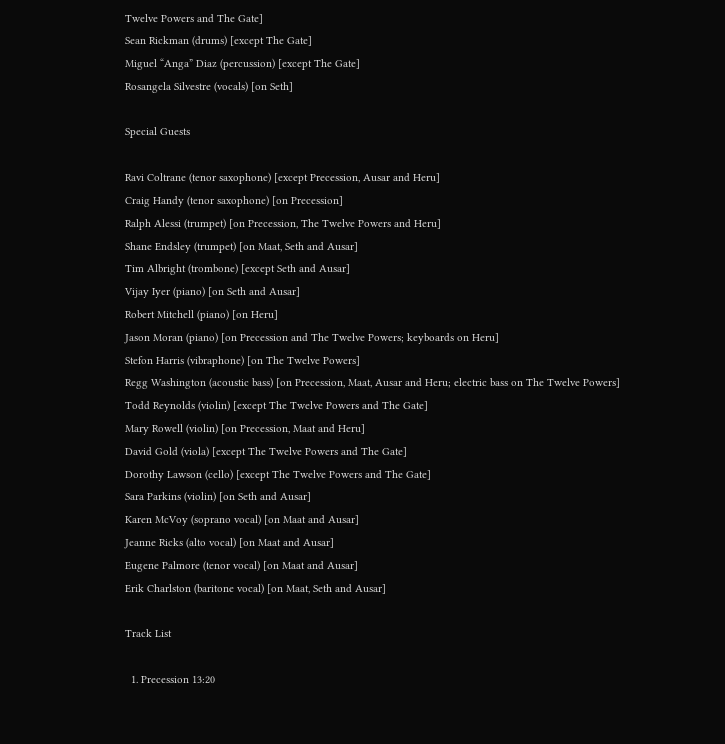Twelve Powers and The Gate]
Sean Rickman (drums) [except The Gate]
Miguel “Anga” Diaz (percussion) [except The Gate]
Rosangela Silvestre (vocals) [on Seth]

Special Guests

Ravi Coltrane (tenor saxophone) [except Precession, Ausar and Heru]
Craig Handy (tenor saxophone) [on Precession]
Ralph Alessi (trumpet) [on Precession, The Twelve Powers and Heru]
Shane Endsley (trumpet) [on Maat, Seth and Ausar]
Tim Albright (trombone) [except Seth and Ausar]
Vijay Iyer (piano) [on Seth and Ausar]
Robert Mitchell (piano) [on Heru]
Jason Moran (piano) [on Precession and The Twelve Powers; keyboards on Heru]
Stefon Harris (vibraphone) [on The Twelve Powers]
Regg Washington (acoustic bass) [on Precession, Maat, Ausar and Heru; electric bass on The Twelve Powers]
Todd Reynolds (violin) [except The Twelve Powers and The Gate]
Mary Rowell (violin) [on Precession, Maat and Heru]
David Gold (viola) [except The Twelve Powers and The Gate]
Dorothy Lawson (cello) [except The Twelve Powers and The Gate]
Sara Parkins (violin) [on Seth and Ausar]
Karen McVoy (soprano vocal) [on Maat and Ausar]
Jeanne Ricks (alto vocal) [on Maat and Ausar]
Eugene Palmore (tenor vocal) [on Maat and Ausar]
Erik Charlston (baritone vocal) [on Maat, Seth and Ausar]

Track List

  1. Precession 13:20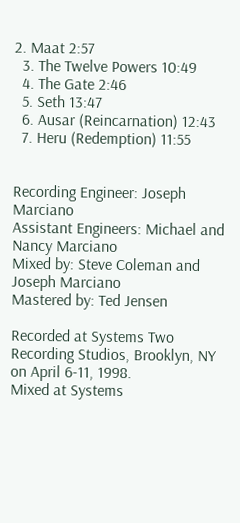2. Maat 2:57
  3. The Twelve Powers 10:49
  4. The Gate 2:46
  5. Seth 13:47
  6. Ausar (Reincarnation) 12:43
  7. Heru (Redemption) 11:55


Recording Engineer: Joseph Marciano
Assistant Engineers: Michael and Nancy Marciano
Mixed by: Steve Coleman and Joseph Marciano
Mastered by: Ted Jensen

Recorded at Systems Two Recording Studios, Brooklyn, NY on April 6-11, 1998.
Mixed at Systems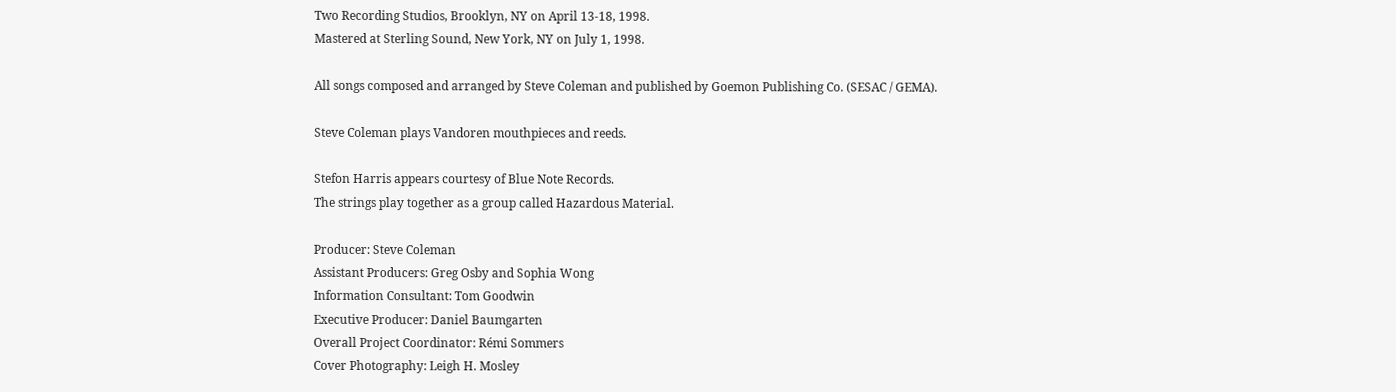Two Recording Studios, Brooklyn, NY on April 13-18, 1998.
Mastered at Sterling Sound, New York, NY on July 1, 1998.

All songs composed and arranged by Steve Coleman and published by Goemon Publishing Co. (SESAC / GEMA).

Steve Coleman plays Vandoren mouthpieces and reeds.

Stefon Harris appears courtesy of Blue Note Records.
The strings play together as a group called Hazardous Material.

Producer: Steve Coleman
Assistant Producers: Greg Osby and Sophia Wong
Information Consultant: Tom Goodwin
Executive Producer: Daniel Baumgarten
Overall Project Coordinator: Rémi Sommers
Cover Photography: Leigh H. Mosley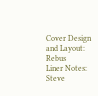Cover Design and Layout: Rebus
Liner Notes: Steve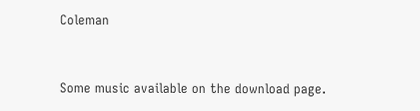Coleman


Some music available on the download page.